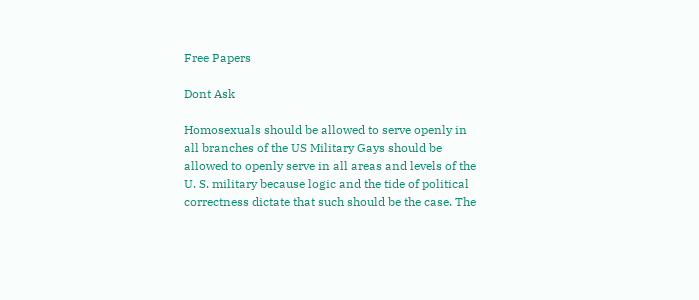Free Papers

Dont Ask

Homosexuals should be allowed to serve openly in all branches of the US Military Gays should be allowed to openly serve in all areas and levels of the U. S. military because logic and the tide of political correctness dictate that such should be the case. The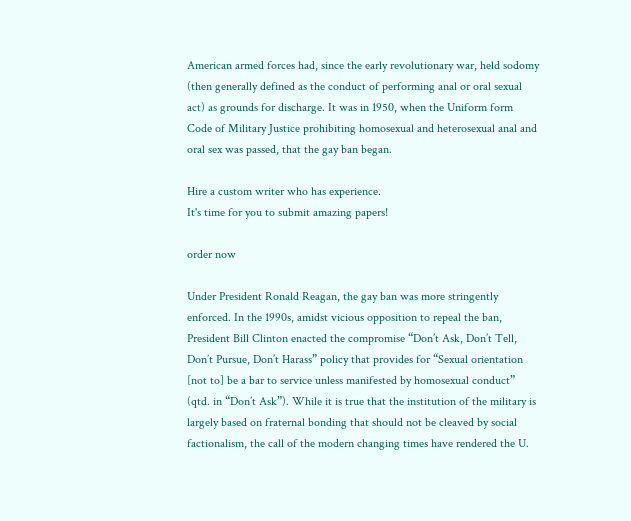American armed forces had, since the early revolutionary war, held sodomy (then generally defined as the conduct of performing anal or oral sexual act) as grounds for discharge. It was in 1950, when the Uniform form Code of Military Justice prohibiting homosexual and heterosexual anal and oral sex was passed, that the gay ban began.

Hire a custom writer who has experience.
It's time for you to submit amazing papers!

order now

Under President Ronald Reagan, the gay ban was more stringently enforced. In the 1990s, amidst vicious opposition to repeal the ban, President Bill Clinton enacted the compromise “Don’t Ask, Don’t Tell, Don’t Pursue, Don’t Harass” policy that provides for “Sexual orientation [not to] be a bar to service unless manifested by homosexual conduct” (qtd. in “Don’t Ask”). While it is true that the institution of the military is largely based on fraternal bonding that should not be cleaved by social factionalism, the call of the modern changing times have rendered the U.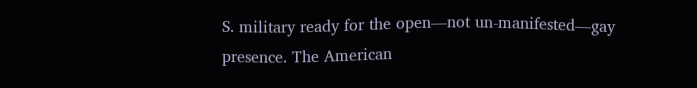S. military ready for the open—not un-manifested—gay presence. The American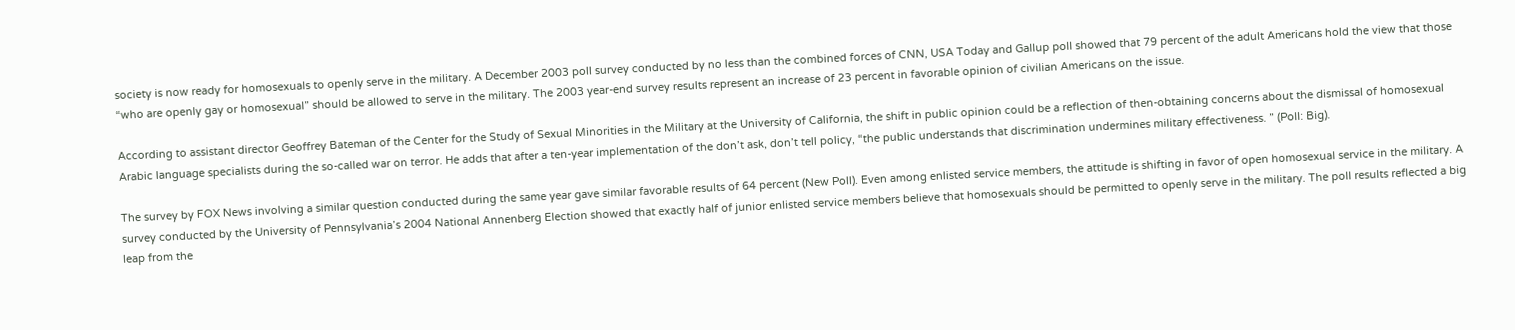society is now ready for homosexuals to openly serve in the military. A December 2003 poll survey conducted by no less than the combined forces of CNN, USA Today and Gallup poll showed that 79 percent of the adult Americans hold the view that those “who are openly gay or homosexual” should be allowed to serve in the military. The 2003 year-end survey results represent an increase of 23 percent in favorable opinion of civilian Americans on the issue.

According to assistant director Geoffrey Bateman of the Center for the Study of Sexual Minorities in the Military at the University of California, the shift in public opinion could be a reflection of then-obtaining concerns about the dismissal of homosexual Arabic language specialists during the so-called war on terror. He adds that after a ten-year implementation of the don’t ask, don’t tell policy, “the public understands that discrimination undermines military effectiveness. ” (Poll: Big).

The survey by FOX News involving a similar question conducted during the same year gave similar favorable results of 64 percent (New Poll). Even among enlisted service members, the attitude is shifting in favor of open homosexual service in the military. A survey conducted by the University of Pennsylvania’s 2004 National Annenberg Election showed that exactly half of junior enlisted service members believe that homosexuals should be permitted to openly serve in the military. The poll results reflected a big leap from the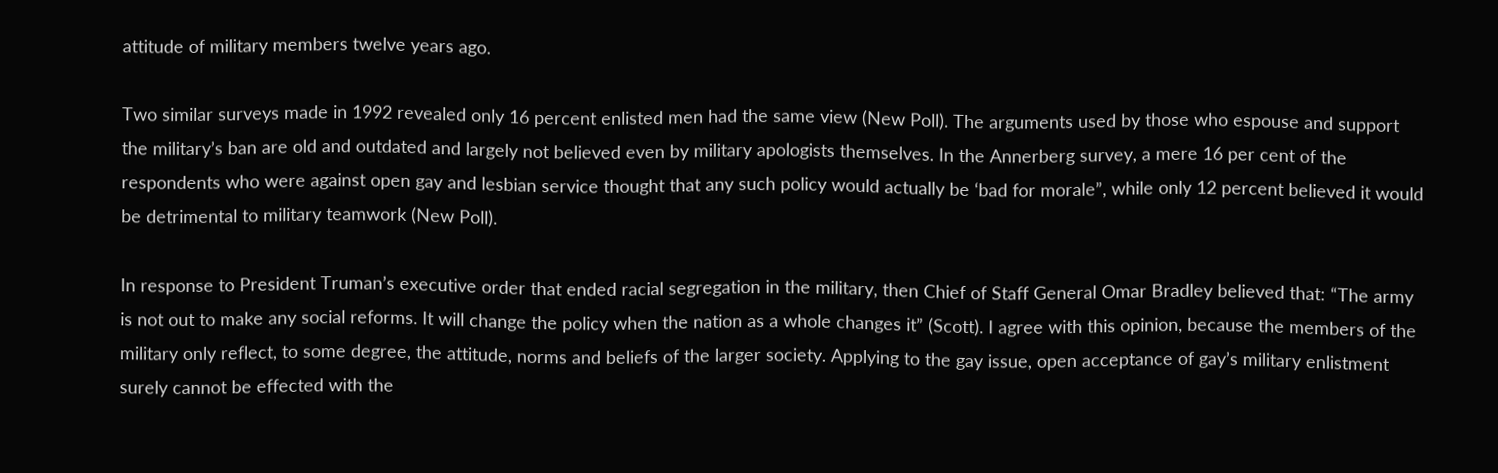attitude of military members twelve years ago.

Two similar surveys made in 1992 revealed only 16 percent enlisted men had the same view (New Poll). The arguments used by those who espouse and support the military’s ban are old and outdated and largely not believed even by military apologists themselves. In the Annerberg survey, a mere 16 per cent of the respondents who were against open gay and lesbian service thought that any such policy would actually be ‘bad for morale”, while only 12 percent believed it would be detrimental to military teamwork (New Poll).

In response to President Truman’s executive order that ended racial segregation in the military, then Chief of Staff General Omar Bradley believed that: “The army is not out to make any social reforms. It will change the policy when the nation as a whole changes it” (Scott). I agree with this opinion, because the members of the military only reflect, to some degree, the attitude, norms and beliefs of the larger society. Applying to the gay issue, open acceptance of gay’s military enlistment surely cannot be effected with the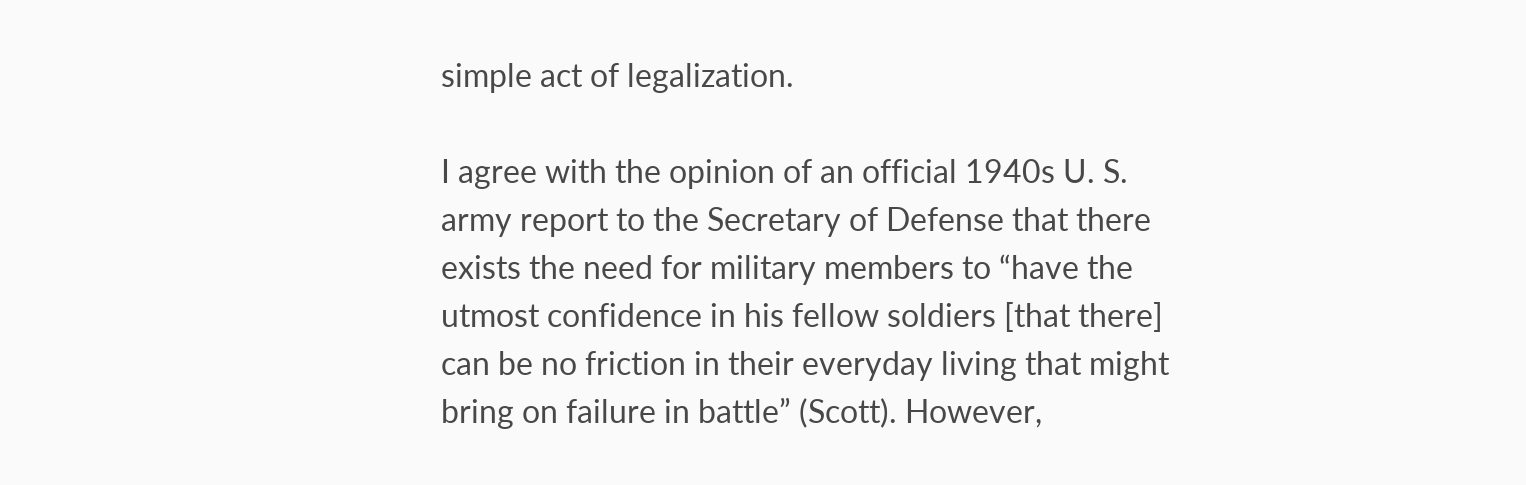simple act of legalization.

I agree with the opinion of an official 1940s U. S. army report to the Secretary of Defense that there exists the need for military members to “have the utmost confidence in his fellow soldiers [that there] can be no friction in their everyday living that might bring on failure in battle” (Scott). However,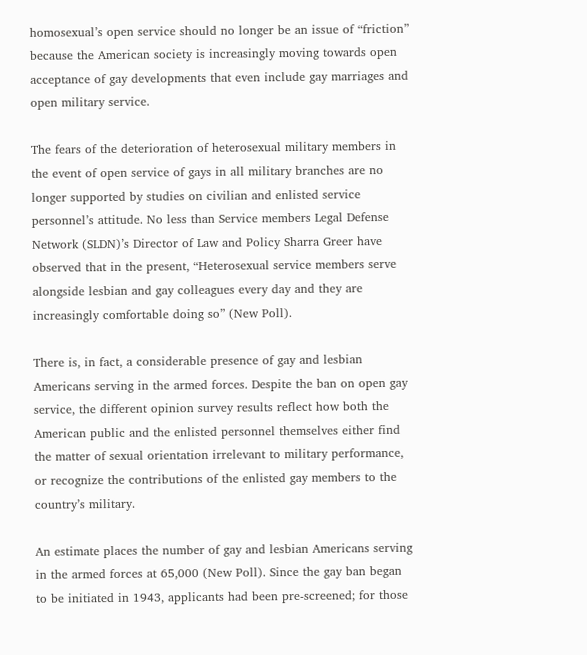homosexual’s open service should no longer be an issue of “friction” because the American society is increasingly moving towards open acceptance of gay developments that even include gay marriages and open military service.

The fears of the deterioration of heterosexual military members in the event of open service of gays in all military branches are no longer supported by studies on civilian and enlisted service personnel’s attitude. No less than Service members Legal Defense Network (SLDN)’s Director of Law and Policy Sharra Greer have observed that in the present, “Heterosexual service members serve alongside lesbian and gay colleagues every day and they are increasingly comfortable doing so” (New Poll).

There is, in fact, a considerable presence of gay and lesbian Americans serving in the armed forces. Despite the ban on open gay service, the different opinion survey results reflect how both the American public and the enlisted personnel themselves either find the matter of sexual orientation irrelevant to military performance, or recognize the contributions of the enlisted gay members to the country’s military.

An estimate places the number of gay and lesbian Americans serving in the armed forces at 65,000 (New Poll). Since the gay ban began to be initiated in 1943, applicants had been pre-screened; for those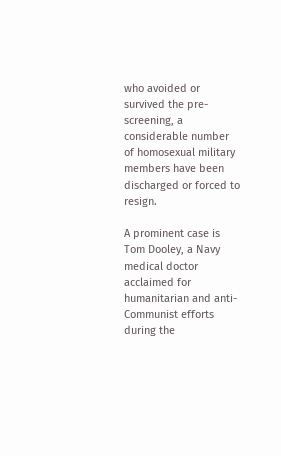who avoided or survived the pre-screening, a considerable number of homosexual military members have been discharged or forced to resign.

A prominent case is Tom Dooley, a Navy medical doctor acclaimed for humanitarian and anti-Communist efforts during the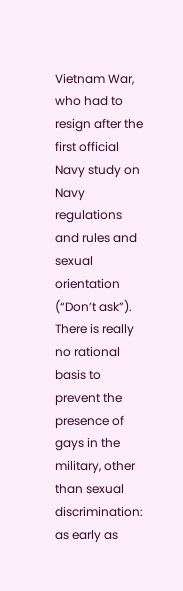Vietnam War, who had to resign after the first official Navy study on Navy regulations and rules and sexual orientation (“Don’t ask”). There is really no rational basis to prevent the presence of gays in the military, other than sexual discrimination: as early as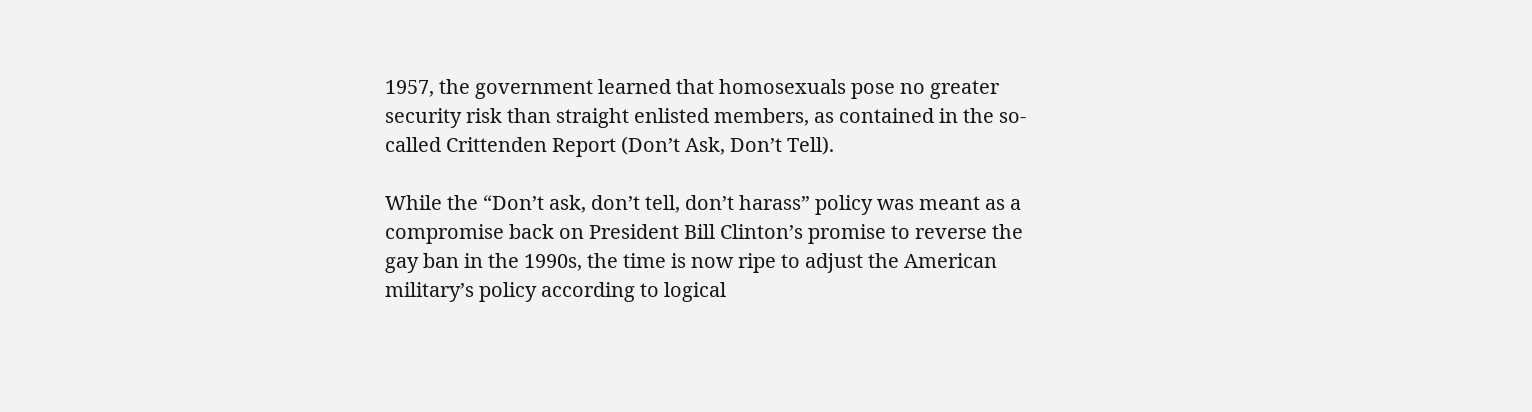1957, the government learned that homosexuals pose no greater security risk than straight enlisted members, as contained in the so-called Crittenden Report (Don’t Ask, Don’t Tell).

While the “Don’t ask, don’t tell, don’t harass” policy was meant as a compromise back on President Bill Clinton’s promise to reverse the gay ban in the 1990s, the time is now ripe to adjust the American military’s policy according to logical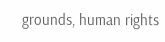grounds, human rights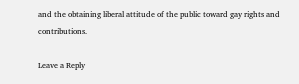and the obtaining liberal attitude of the public toward gay rights and contributions.

Leave a Reply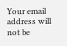Your email address will not be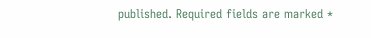published. Required fields are marked *